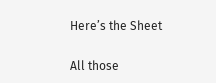Here’s the Sheet

All those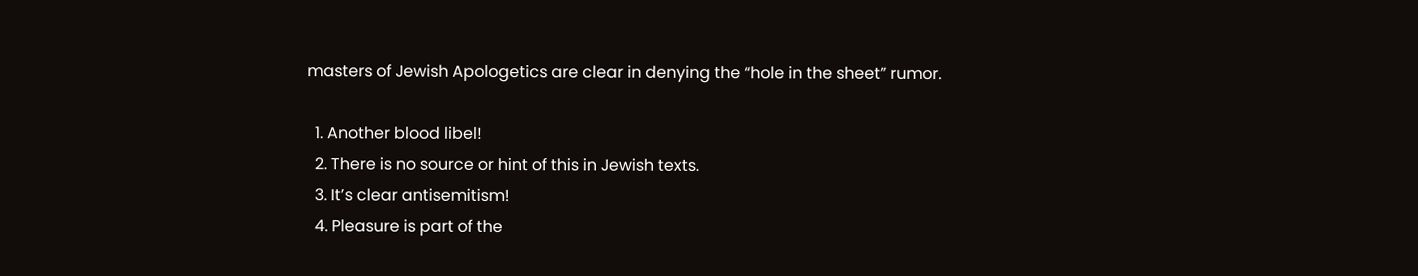masters of Jewish Apologetics are clear in denying the “hole in the sheet” rumor.

  1. Another blood libel!
  2. There is no source or hint of this in Jewish texts.
  3. It’s clear antisemitism!
  4. Pleasure is part of the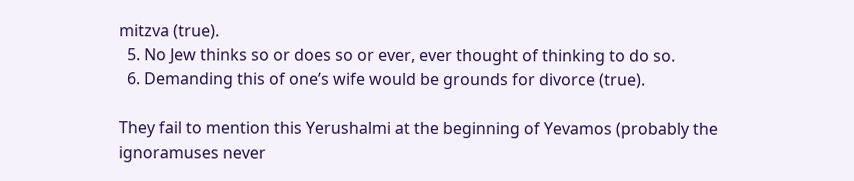mitzva (true).
  5. No Jew thinks so or does so or ever, ever thought of thinking to do so.
  6. Demanding this of one’s wife would be grounds for divorce (true).

They fail to mention this Yerushalmi at the beginning of Yevamos (probably the ignoramuses never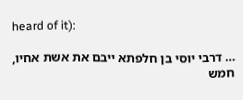heard of it):

… דרבי יוסי בן חלפתא ייבם את אשת אחיו, חמש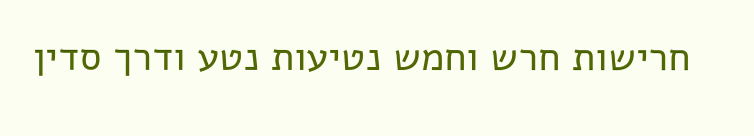חרישות חרש וחמש נטיעות נטע ודרך סדין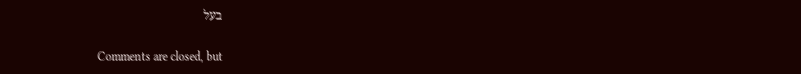בעל

Comments are closed, but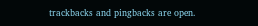trackbacks and pingbacks are open.